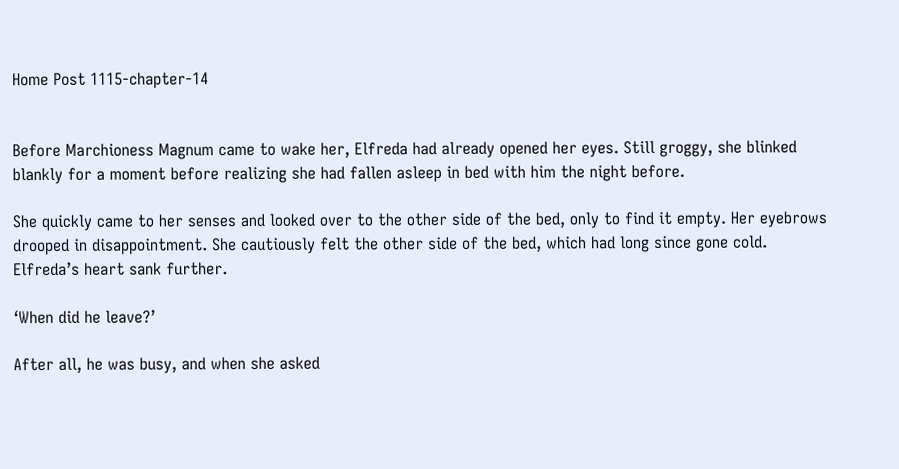Home Post 1115-chapter-14


Before Marchioness Magnum came to wake her, Elfreda had already opened her eyes. Still groggy, she blinked blankly for a moment before realizing she had fallen asleep in bed with him the night before.

She quickly came to her senses and looked over to the other side of the bed, only to find it empty. Her eyebrows drooped in disappointment. She cautiously felt the other side of the bed, which had long since gone cold. Elfreda’s heart sank further.

‘When did he leave?’

After all, he was busy, and when she asked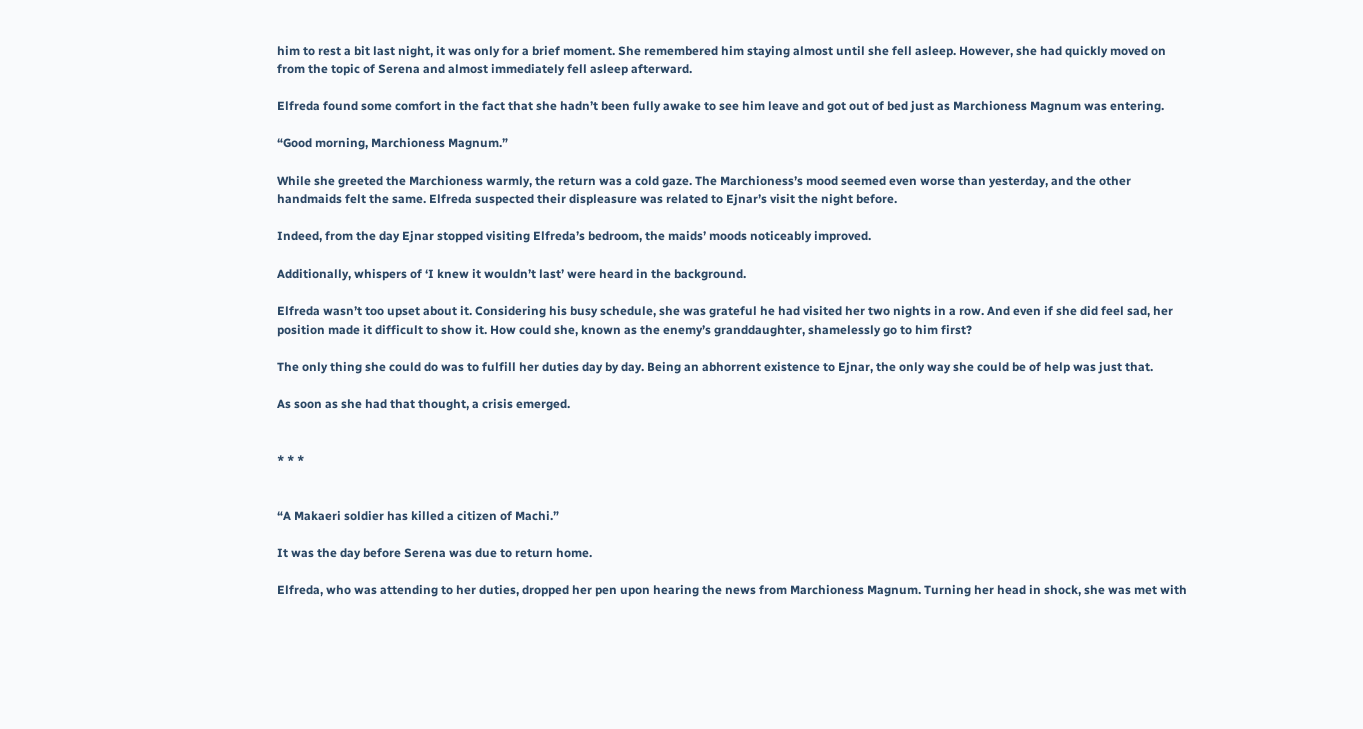him to rest a bit last night, it was only for a brief moment. She remembered him staying almost until she fell asleep. However, she had quickly moved on from the topic of Serena and almost immediately fell asleep afterward.

Elfreda found some comfort in the fact that she hadn’t been fully awake to see him leave and got out of bed just as Marchioness Magnum was entering.

“Good morning, Marchioness Magnum.”

While she greeted the Marchioness warmly, the return was a cold gaze. The Marchioness’s mood seemed even worse than yesterday, and the other handmaids felt the same. Elfreda suspected their displeasure was related to Ejnar’s visit the night before.

Indeed, from the day Ejnar stopped visiting Elfreda’s bedroom, the maids’ moods noticeably improved.

Additionally, whispers of ‘I knew it wouldn’t last’ were heard in the background.

Elfreda wasn’t too upset about it. Considering his busy schedule, she was grateful he had visited her two nights in a row. And even if she did feel sad, her position made it difficult to show it. How could she, known as the enemy’s granddaughter, shamelessly go to him first?

The only thing she could do was to fulfill her duties day by day. Being an abhorrent existence to Ejnar, the only way she could be of help was just that.

As soon as she had that thought, a crisis emerged.


* * *


“A Makaeri soldier has killed a citizen of Machi.”

It was the day before Serena was due to return home.

Elfreda, who was attending to her duties, dropped her pen upon hearing the news from Marchioness Magnum. Turning her head in shock, she was met with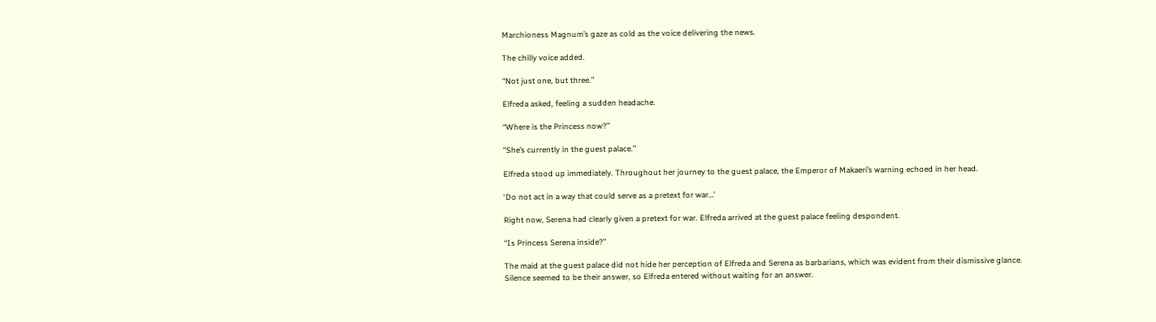Marchioness Magnum’s gaze as cold as the voice delivering the news.

The chilly voice added.

“Not just one, but three.”

Elfreda asked, feeling a sudden headache.

“Where is the Princess now?”

“She’s currently in the guest palace.”

Elfreda stood up immediately. Throughout her journey to the guest palace, the Emperor of Makaeri’s warning echoed in her head.

‘Do not act in a way that could serve as a pretext for war…’

Right now, Serena had clearly given a pretext for war. Elfreda arrived at the guest palace feeling despondent.

“Is Princess Serena inside?”

The maid at the guest palace did not hide her perception of Elfreda and Serena as barbarians, which was evident from their dismissive glance. Silence seemed to be their answer, so Elfreda entered without waiting for an answer.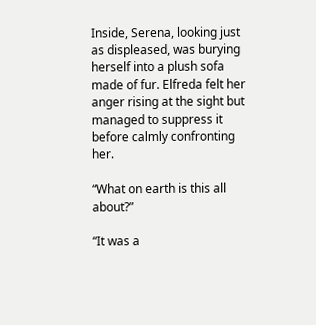Inside, Serena, looking just as displeased, was burying herself into a plush sofa made of fur. Elfreda felt her anger rising at the sight but managed to suppress it before calmly confronting her.

“What on earth is this all about?”

“It was a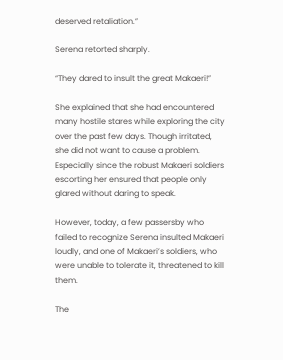deserved retaliation.”

Serena retorted sharply.

“They dared to insult the great Makaeri!”

She explained that she had encountered many hostile stares while exploring the city over the past few days. Though irritated, she did not want to cause a problem. Especially since the robust Makaeri soldiers escorting her ensured that people only glared without daring to speak.

However, today, a few passersby who failed to recognize Serena insulted Makaeri loudly, and one of Makaeri’s soldiers, who were unable to tolerate it, threatened to kill them.

The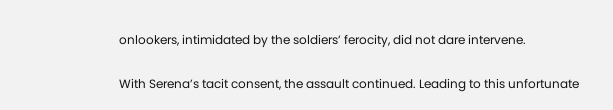onlookers, intimidated by the soldiers’ ferocity, did not dare intervene.

With Serena’s tacit consent, the assault continued. Leading to this unfortunate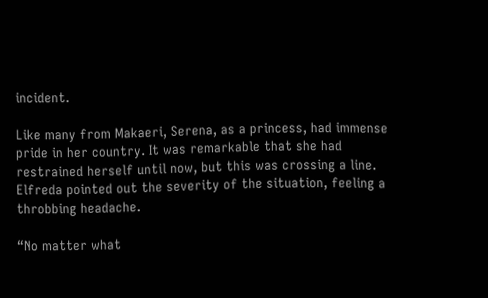incident.

Like many from Makaeri, Serena, as a princess, had immense pride in her country. It was remarkable that she had restrained herself until now, but this was crossing a line. Elfreda pointed out the severity of the situation, feeling a throbbing headache.

“No matter what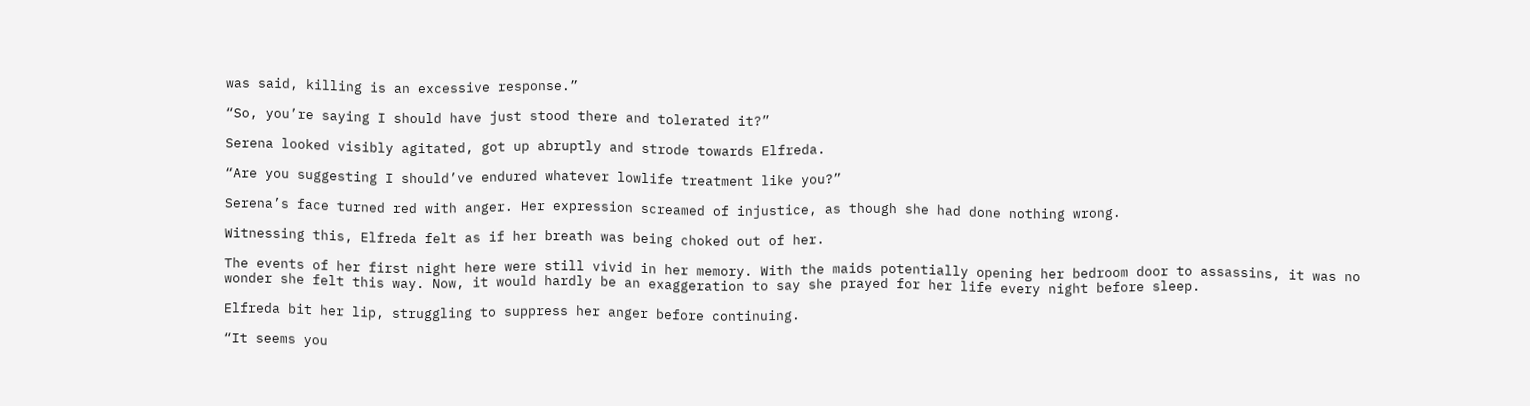was said, killing is an excessive response.”

“So, you’re saying I should have just stood there and tolerated it?”

Serena looked visibly agitated, got up abruptly and strode towards Elfreda.

“Are you suggesting I should’ve endured whatever lowlife treatment like you?”

Serena’s face turned red with anger. Her expression screamed of injustice, as though she had done nothing wrong.

Witnessing this, Elfreda felt as if her breath was being choked out of her.

The events of her first night here were still vivid in her memory. With the maids potentially opening her bedroom door to assassins, it was no wonder she felt this way. Now, it would hardly be an exaggeration to say she prayed for her life every night before sleep.

Elfreda bit her lip, struggling to suppress her anger before continuing.

“It seems you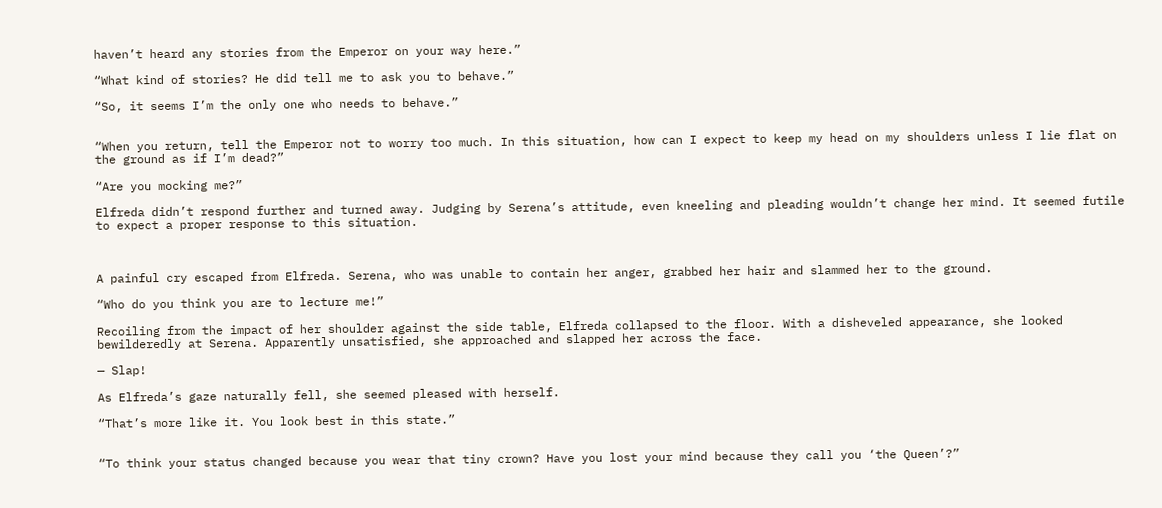haven’t heard any stories from the Emperor on your way here.”

“What kind of stories? He did tell me to ask you to behave.”

“So, it seems I’m the only one who needs to behave.”


“When you return, tell the Emperor not to worry too much. In this situation, how can I expect to keep my head on my shoulders unless I lie flat on the ground as if I’m dead?”

“Are you mocking me?”

Elfreda didn’t respond further and turned away. Judging by Serena’s attitude, even kneeling and pleading wouldn’t change her mind. It seemed futile to expect a proper response to this situation.



A painful cry escaped from Elfreda. Serena, who was unable to contain her anger, grabbed her hair and slammed her to the ground.

“Who do you think you are to lecture me!”

Recoiling from the impact of her shoulder against the side table, Elfreda collapsed to the floor. With a disheveled appearance, she looked bewilderedly at Serena. Apparently unsatisfied, she approached and slapped her across the face.

— Slap!

As Elfreda’s gaze naturally fell, she seemed pleased with herself.

“That’s more like it. You look best in this state.”


“To think your status changed because you wear that tiny crown? Have you lost your mind because they call you ‘the Queen’?”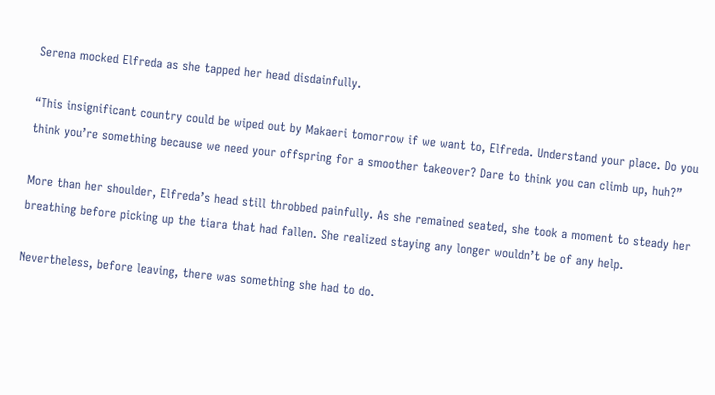Serena mocked Elfreda as she tapped her head disdainfully.

“This insignificant country could be wiped out by Makaeri tomorrow if we want to, Elfreda. Understand your place. Do you think you’re something because we need your offspring for a smoother takeover? Dare to think you can climb up, huh?”

More than her shoulder, Elfreda’s head still throbbed painfully. As she remained seated, she took a moment to steady her breathing before picking up the tiara that had fallen. She realized staying any longer wouldn’t be of any help.

Nevertheless, before leaving, there was something she had to do.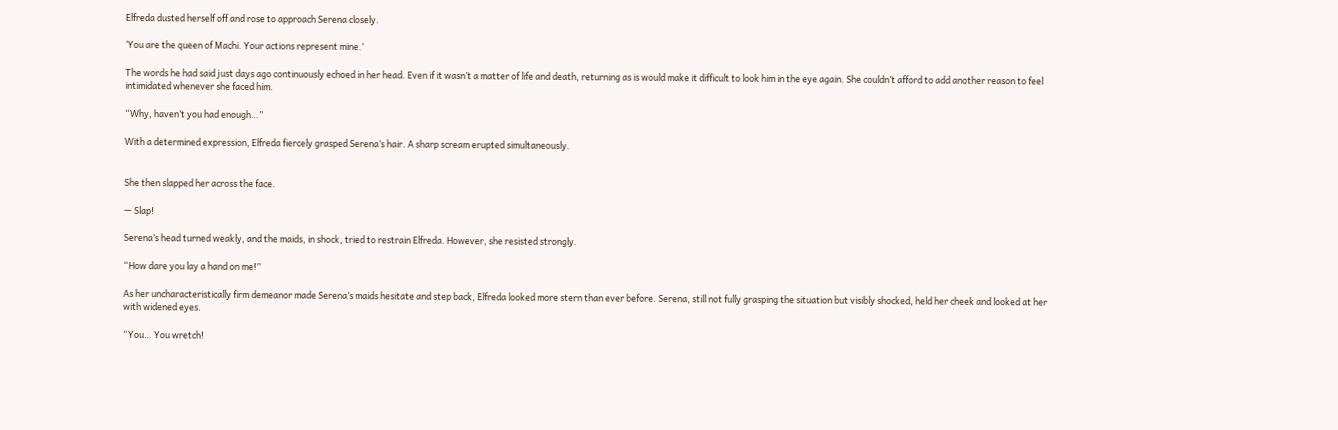Elfreda dusted herself off and rose to approach Serena closely.

‘You are the queen of Machi. Your actions represent mine.’

The words he had said just days ago continuously echoed in her head. Even if it wasn’t a matter of life and death, returning as is would make it difficult to look him in the eye again. She couldn’t afford to add another reason to feel intimidated whenever she faced him.

“Why, haven’t you had enough…”

With a determined expression, Elfreda fiercely grasped Serena’s hair. A sharp scream erupted simultaneously.


She then slapped her across the face.

— Slap!

Serena’s head turned weakly, and the maids, in shock, tried to restrain Elfreda. However, she resisted strongly.

“How dare you lay a hand on me!”

As her uncharacteristically firm demeanor made Serena’s maids hesitate and step back, Elfreda looked more stern than ever before. Serena, still not fully grasping the situation but visibly shocked, held her cheek and looked at her with widened eyes.

“You… You wretch!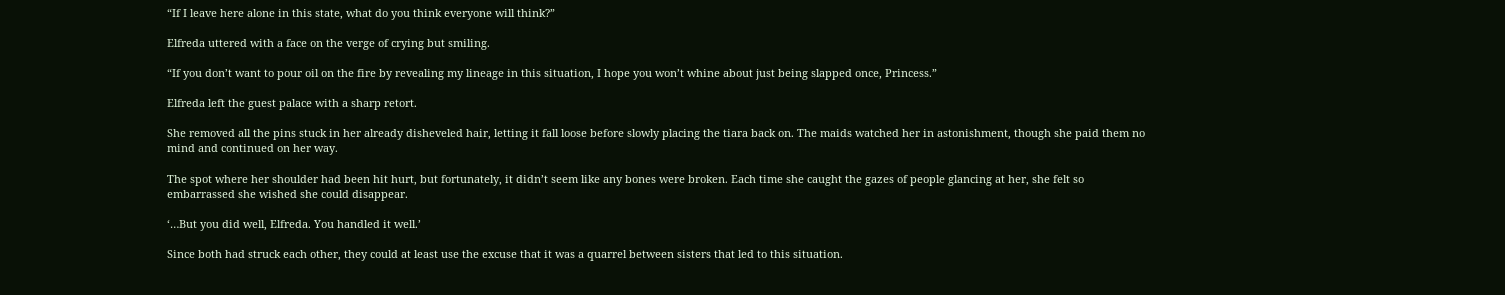“If I leave here alone in this state, what do you think everyone will think?”

Elfreda uttered with a face on the verge of crying but smiling.

“If you don’t want to pour oil on the fire by revealing my lineage in this situation, I hope you won’t whine about just being slapped once, Princess.”

Elfreda left the guest palace with a sharp retort.

She removed all the pins stuck in her already disheveled hair, letting it fall loose before slowly placing the tiara back on. The maids watched her in astonishment, though she paid them no mind and continued on her way.

The spot where her shoulder had been hit hurt, but fortunately, it didn’t seem like any bones were broken. Each time she caught the gazes of people glancing at her, she felt so embarrassed she wished she could disappear.

‘…But you did well, Elfreda. You handled it well.’

Since both had struck each other, they could at least use the excuse that it was a quarrel between sisters that led to this situation.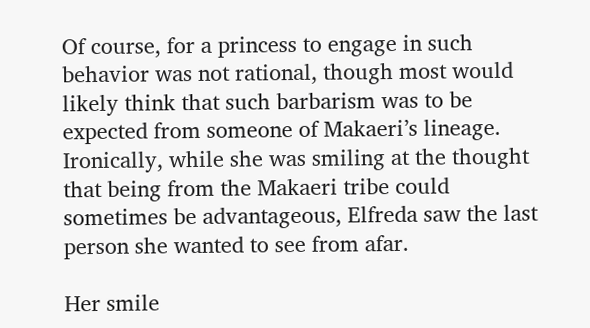Of course, for a princess to engage in such behavior was not rational, though most would likely think that such barbarism was to be expected from someone of Makaeri’s lineage. Ironically, while she was smiling at the thought that being from the Makaeri tribe could sometimes be advantageous, Elfreda saw the last person she wanted to see from afar.

Her smile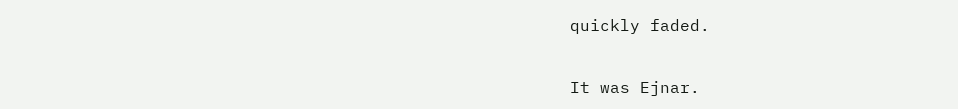quickly faded.


It was Ejnar.